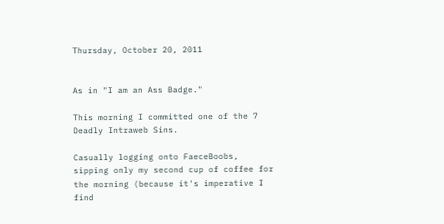Thursday, October 20, 2011


As in "I am an Ass Badge."

This morning I committed one of the 7 Deadly Intraweb Sins.

Casually logging onto FaeceBoobs, sipping only my second cup of coffee for the morning (because it's imperative I find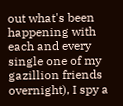out what's been happening with each and every single one of my gazillion friends overnight), I spy a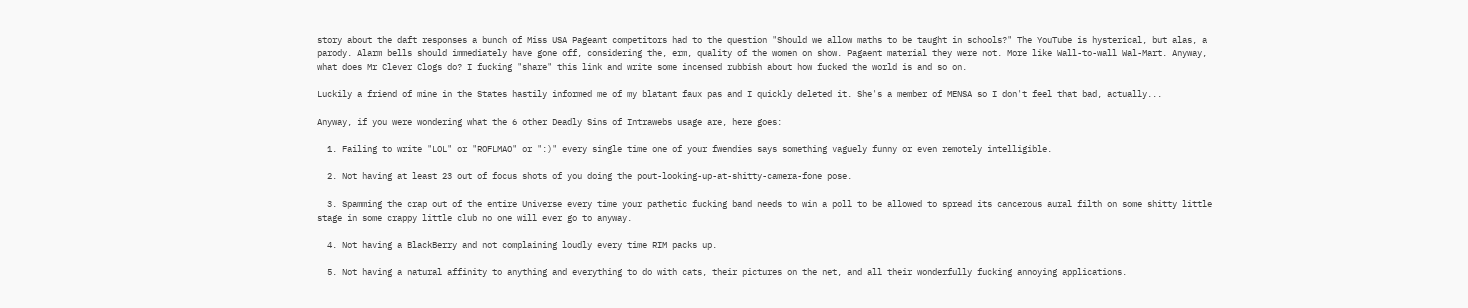story about the daft responses a bunch of Miss USA Pageant competitors had to the question "Should we allow maths to be taught in schools?" The YouTube is hysterical, but alas, a parody. Alarm bells should immediately have gone off, considering the, erm, quality of the women on show. Pagaent material they were not. More like Wall-to-wall Wal-Mart. Anyway, what does Mr Clever Clogs do? I fucking "share" this link and write some incensed rubbish about how fucked the world is and so on.

Luckily a friend of mine in the States hastily informed me of my blatant faux pas and I quickly deleted it. She's a member of MENSA so I don't feel that bad, actually...

Anyway, if you were wondering what the 6 other Deadly Sins of Intrawebs usage are, here goes:

  1. Failing to write "LOL" or "ROFLMAO" or ":)" every single time one of your fwendies says something vaguely funny or even remotely intelligible.

  2. Not having at least 23 out of focus shots of you doing the pout-looking-up-at-shitty-camera-fone pose.

  3. Spamming the crap out of the entire Universe every time your pathetic fucking band needs to win a poll to be allowed to spread its cancerous aural filth on some shitty little stage in some crappy little club no one will ever go to anyway.

  4. Not having a BlackBerry and not complaining loudly every time RIM packs up.

  5. Not having a natural affinity to anything and everything to do with cats, their pictures on the net, and all their wonderfully fucking annoying applications.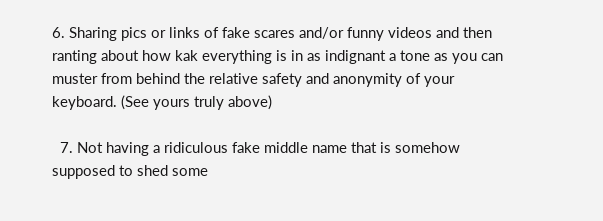6. Sharing pics or links of fake scares and/or funny videos and then ranting about how kak everything is in as indignant a tone as you can muster from behind the relative safety and anonymity of your keyboard. (See yours truly above)

  7. Not having a ridiculous fake middle name that is somehow supposed to shed some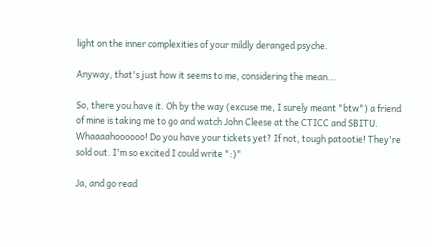light on the inner complexities of your mildly deranged psyche.

Anyway, that's just how it seems to me, considering the mean...

So, there you have it. Oh by the way (excuse me, I surely meant "btw") a friend of mine is taking me to go and watch John Cleese at the CTICC and SBITU. Whaaaahoooooo! Do you have your tickets yet? If not, tough patootie! They're sold out. I'm so excited I could write ":)"

Ja, and go read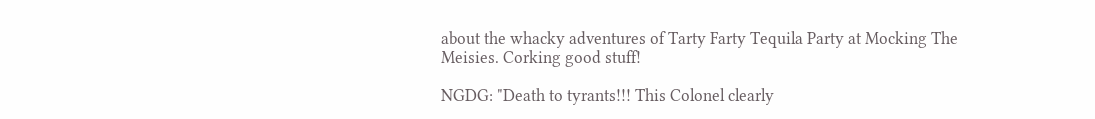about the whacky adventures of Tarty Farty Tequila Party at Mocking The Meisies. Corking good stuff!

NGDG: "Death to tyrants!!! This Colonel clearly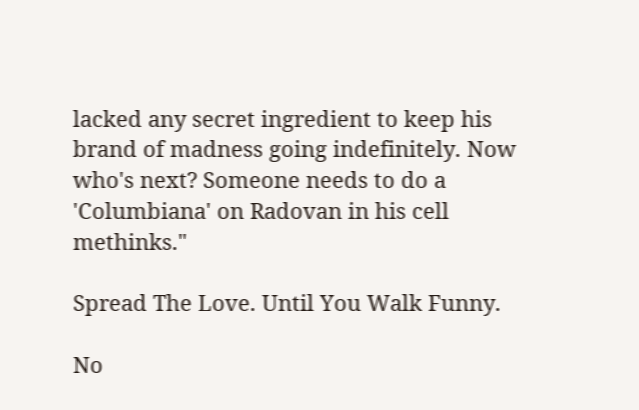lacked any secret ingredient to keep his brand of madness going indefinitely. Now who's next? Someone needs to do a 'Columbiana' on Radovan in his cell methinks."

Spread The Love. Until You Walk Funny.

No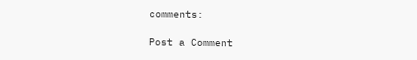comments:

Post a Comment